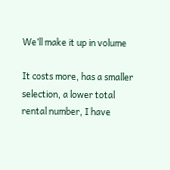We’ll make it up in volume

It costs more, has a smaller selection, a lower total rental number, I have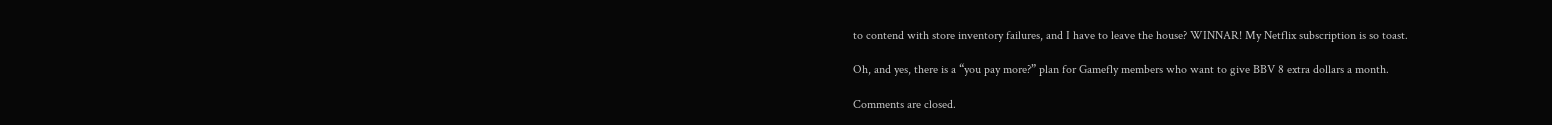to contend with store inventory failures, and I have to leave the house? WINNAR! My Netflix subscription is so toast.

Oh, and yes, there is a “you pay more?” plan for Gamefly members who want to give BBV 8 extra dollars a month.

Comments are closed.